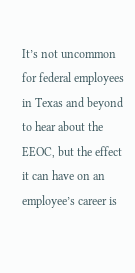It’s not uncommon for federal employees in Texas and beyond to hear about the EEOC, but the effect it can have on an employee’s career is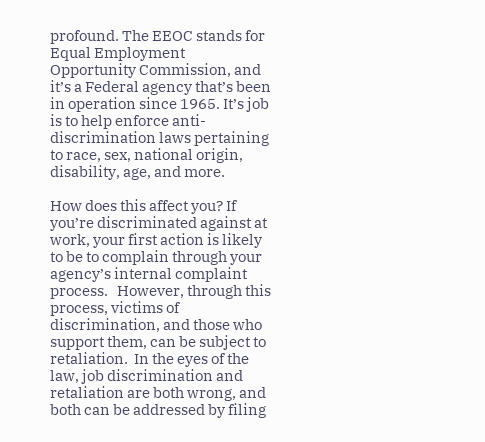profound. The EEOC stands for Equal Employment Opportunity Commission, and it’s a Federal agency that’s been in operation since 1965. It’s job is to help enforce anti-discrimination laws pertaining to race, sex, national origin, disability, age, and more.

How does this affect you? If you’re discriminated against at work, your first action is likely to be to complain through your agency’s internal complaint process.   However, through this process, victims of discrimination, and those who support them, can be subject to retaliation.  In the eyes of the law, job discrimination and retaliation are both wrong, and both can be addressed by filing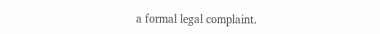a formal legal complaint.